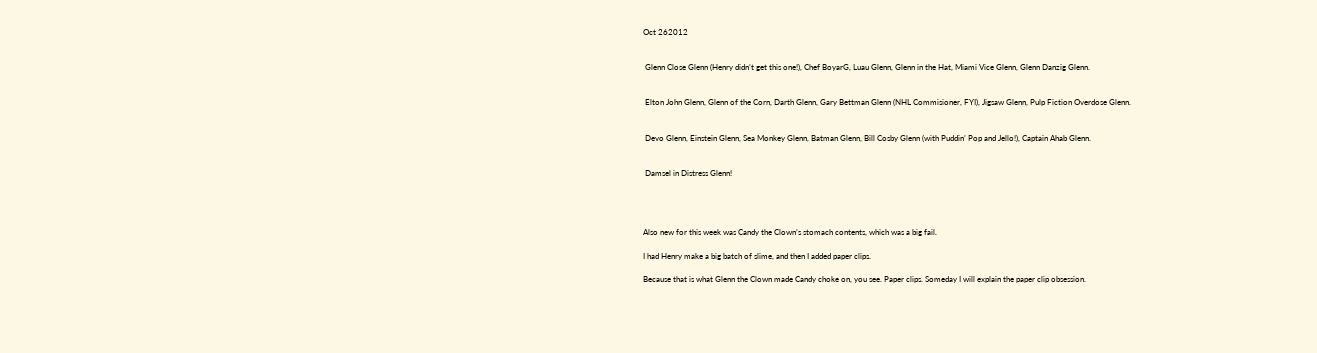Oct 262012


 Glenn Close Glenn (Henry didn’t get this one!), Chef BoyarG, Luau Glenn, Glenn in the Hat, Miami Vice Glenn, Glenn Danzig Glenn.


 Elton John Glenn, Glenn of the Corn, Darth Glenn, Gary Bettman Glenn (NHL Commisioner, FYI), Jigsaw Glenn, Pulp Fiction Overdose Glenn.


 Devo Glenn, Einstein Glenn, Sea Monkey Glenn, Batman Glenn, Bill Cosby Glenn (with Puddin’ Pop and Jello!), Captain Ahab Glenn.


 Damsel in Distress Glenn!




Also new for this week was Candy the Clown’s stomach contents, which was a big fail.

I had Henry make a big batch of slime, and then I added paper clips.

Because that is what Glenn the Clown made Candy choke on, you see. Paper clips. Someday I will explain the paper clip obsession.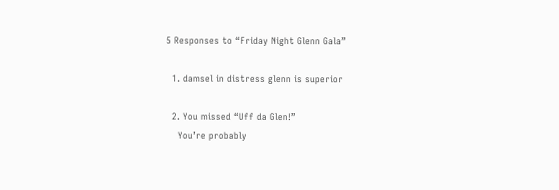5 Responses to “Friday Night Glenn Gala”

  1. damsel in distress glenn is superior

  2. You missed “Uff da Glen!”
    You’re probably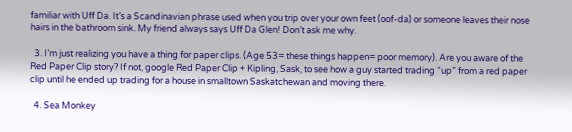familiar with Uff Da. It’s a Scandinavian phrase used when you trip over your own feet (oof-da) or someone leaves their nose hairs in the bathroom sink. My friend always says Uff Da Glen! Don’t ask me why.

  3. I’m just realizing you have a thing for paper clips. (Age 53= these things happen= poor memory). Are you aware of the Red Paper Clip story? If not, google Red Paper Clip + Kipling, Sask, to see how a guy started trading “up” from a red paper clip until he ended up trading for a house in smalltown Saskatchewan and moving there.

  4. Sea Monkey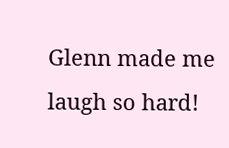Glenn made me laugh so hard!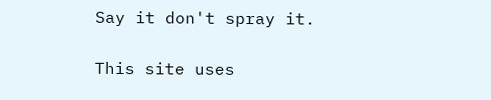Say it don't spray it.

This site uses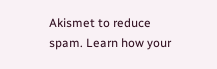Akismet to reduce spam. Learn how your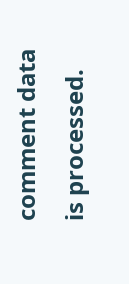comment data is processed.